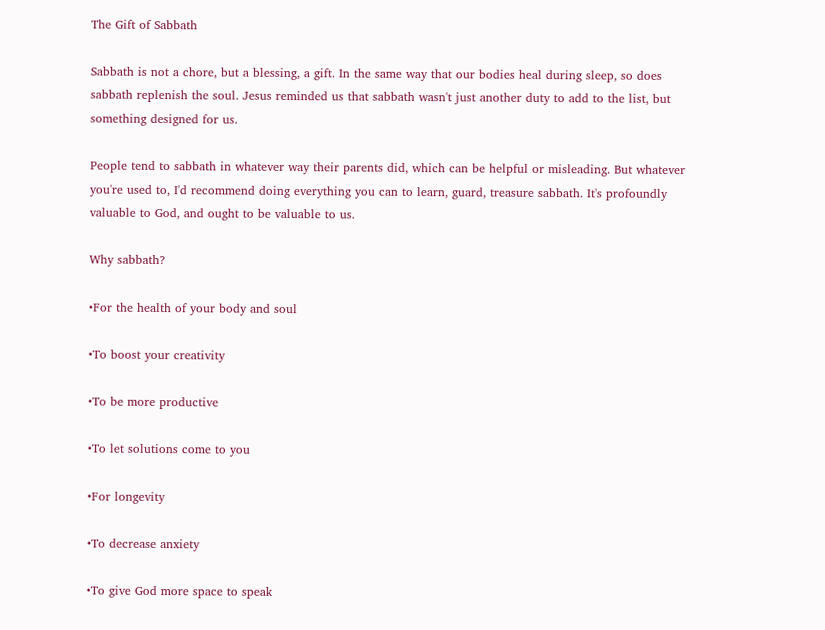The Gift of Sabbath

Sabbath is not a chore, but a blessing, a gift. In the same way that our bodies heal during sleep, so does sabbath replenish the soul. Jesus reminded us that sabbath wasn't just another duty to add to the list, but something designed for us.

People tend to sabbath in whatever way their parents did, which can be helpful or misleading. But whatever you're used to, I'd recommend doing everything you can to learn, guard, treasure sabbath. It's profoundly valuable to God, and ought to be valuable to us.

Why sabbath?

•For the health of your body and soul

•To boost your creativity

•To be more productive

•To let solutions come to you

•For longevity

•To decrease anxiety

•To give God more space to speak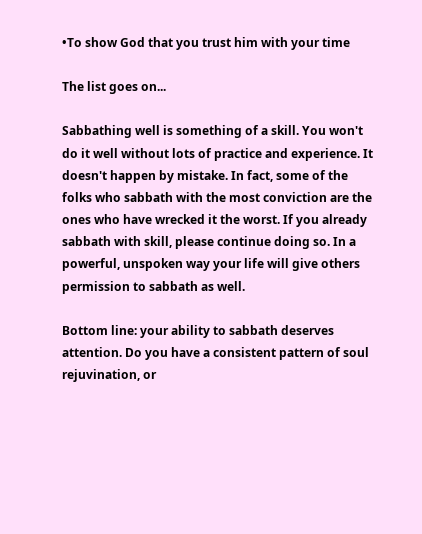•To show God that you trust him with your time

The list goes on...

Sabbathing well is something of a skill. You won't do it well without lots of practice and experience. It doesn't happen by mistake. In fact, some of the folks who sabbath with the most conviction are the ones who have wrecked it the worst. If you already sabbath with skill, please continue doing so. In a powerful, unspoken way your life will give others permission to sabbath as well.

Bottom line: your ability to sabbath deserves attention. Do you have a consistent pattern of soul rejuvination, or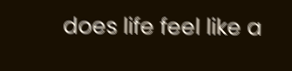does life feel like a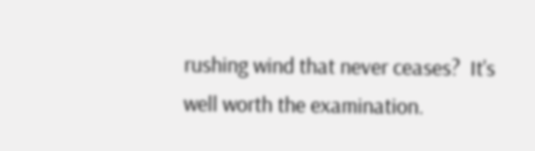rushing wind that never ceases?  It's well worth the examination.